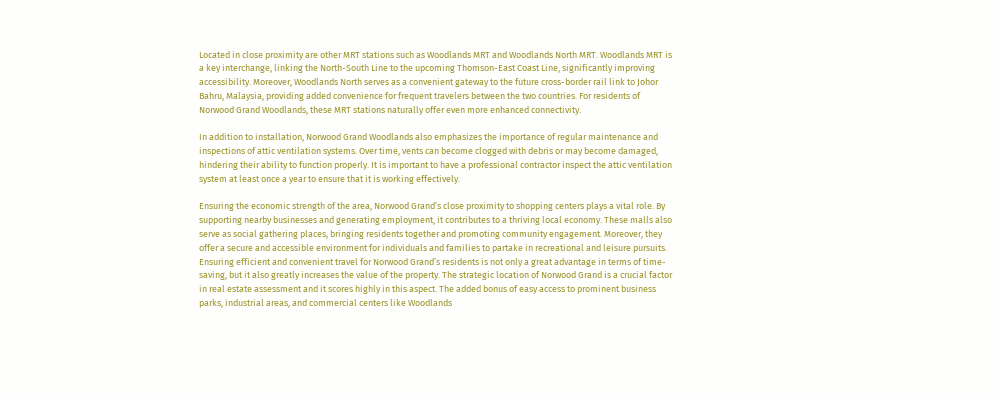Located in close proximity are other MRT stations such as Woodlands MRT and Woodlands North MRT. Woodlands MRT is a key interchange, linking the North-South Line to the upcoming Thomson-East Coast Line, significantly improving accessibility. Moreover, Woodlands North serves as a convenient gateway to the future cross-border rail link to Johor Bahru, Malaysia, providing added convenience for frequent travelers between the two countries. For residents of Norwood Grand Woodlands, these MRT stations naturally offer even more enhanced connectivity.

In addition to installation, Norwood Grand Woodlands also emphasizes the importance of regular maintenance and inspections of attic ventilation systems. Over time, vents can become clogged with debris or may become damaged, hindering their ability to function properly. It is important to have a professional contractor inspect the attic ventilation system at least once a year to ensure that it is working effectively.

Ensuring the economic strength of the area, Norwood Grand’s close proximity to shopping centers plays a vital role. By supporting nearby businesses and generating employment, it contributes to a thriving local economy. These malls also serve as social gathering places, bringing residents together and promoting community engagement. Moreover, they offer a secure and accessible environment for individuals and families to partake in recreational and leisure pursuits.
Ensuring efficient and convenient travel for Norwood Grand’s residents is not only a great advantage in terms of time-saving, but it also greatly increases the value of the property. The strategic location of Norwood Grand is a crucial factor in real estate assessment and it scores highly in this aspect. The added bonus of easy access to prominent business parks, industrial areas, and commercial centers like Woodlands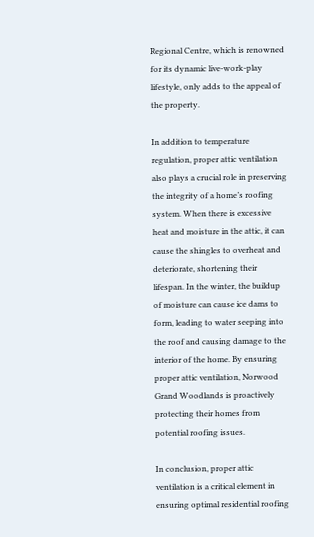Regional Centre, which is renowned for its dynamic live-work-play lifestyle, only adds to the appeal of the property.

In addition to temperature regulation, proper attic ventilation also plays a crucial role in preserving the integrity of a home’s roofing system. When there is excessive heat and moisture in the attic, it can cause the shingles to overheat and deteriorate, shortening their lifespan. In the winter, the buildup of moisture can cause ice dams to form, leading to water seeping into the roof and causing damage to the interior of the home. By ensuring proper attic ventilation, Norwood Grand Woodlands is proactively protecting their homes from potential roofing issues.

In conclusion, proper attic ventilation is a critical element in ensuring optimal residential roofing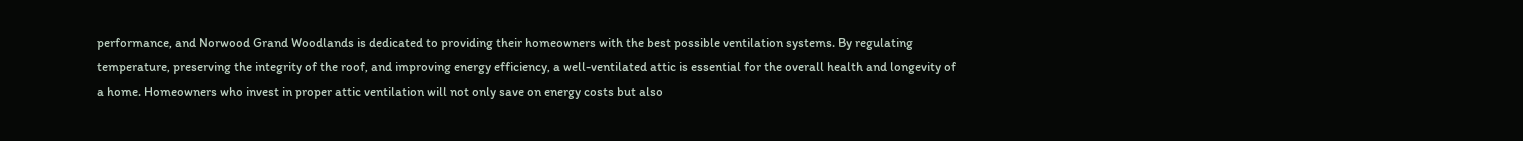performance, and Norwood Grand Woodlands is dedicated to providing their homeowners with the best possible ventilation systems. By regulating temperature, preserving the integrity of the roof, and improving energy efficiency, a well-ventilated attic is essential for the overall health and longevity of a home. Homeowners who invest in proper attic ventilation will not only save on energy costs but also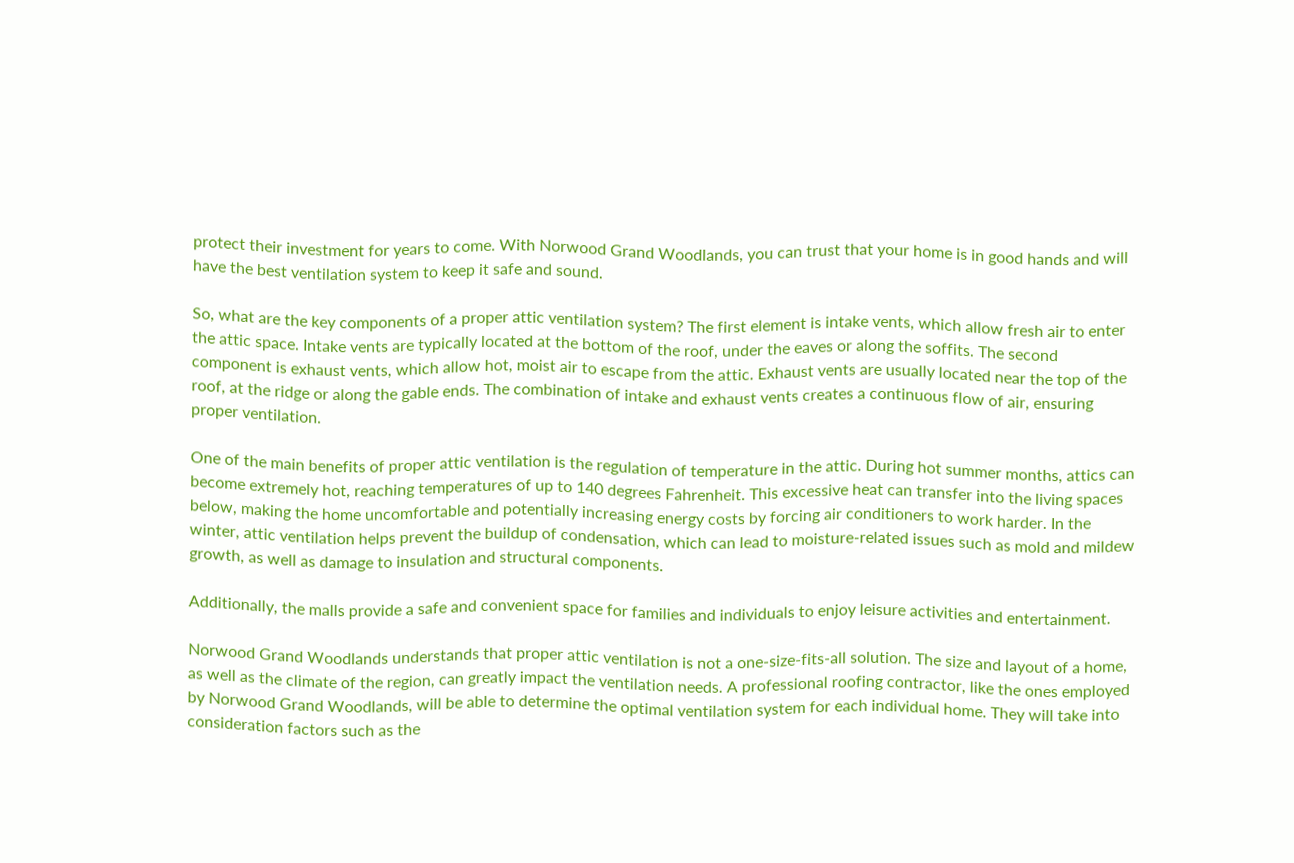protect their investment for years to come. With Norwood Grand Woodlands, you can trust that your home is in good hands and will have the best ventilation system to keep it safe and sound.

So, what are the key components of a proper attic ventilation system? The first element is intake vents, which allow fresh air to enter the attic space. Intake vents are typically located at the bottom of the roof, under the eaves or along the soffits. The second component is exhaust vents, which allow hot, moist air to escape from the attic. Exhaust vents are usually located near the top of the roof, at the ridge or along the gable ends. The combination of intake and exhaust vents creates a continuous flow of air, ensuring proper ventilation.

One of the main benefits of proper attic ventilation is the regulation of temperature in the attic. During hot summer months, attics can become extremely hot, reaching temperatures of up to 140 degrees Fahrenheit. This excessive heat can transfer into the living spaces below, making the home uncomfortable and potentially increasing energy costs by forcing air conditioners to work harder. In the winter, attic ventilation helps prevent the buildup of condensation, which can lead to moisture-related issues such as mold and mildew growth, as well as damage to insulation and structural components.

Additionally, the malls provide a safe and convenient space for families and individuals to enjoy leisure activities and entertainment.

Norwood Grand Woodlands understands that proper attic ventilation is not a one-size-fits-all solution. The size and layout of a home, as well as the climate of the region, can greatly impact the ventilation needs. A professional roofing contractor, like the ones employed by Norwood Grand Woodlands, will be able to determine the optimal ventilation system for each individual home. They will take into consideration factors such as the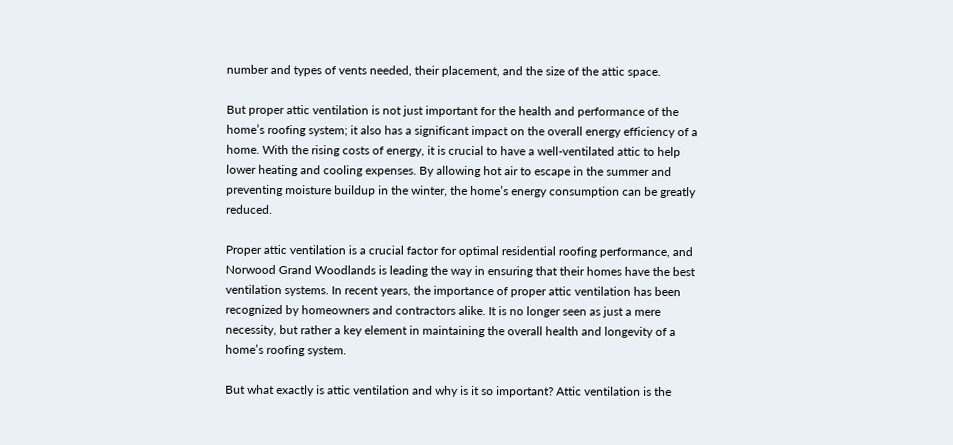number and types of vents needed, their placement, and the size of the attic space.

But proper attic ventilation is not just important for the health and performance of the home’s roofing system; it also has a significant impact on the overall energy efficiency of a home. With the rising costs of energy, it is crucial to have a well-ventilated attic to help lower heating and cooling expenses. By allowing hot air to escape in the summer and preventing moisture buildup in the winter, the home’s energy consumption can be greatly reduced.

Proper attic ventilation is a crucial factor for optimal residential roofing performance, and Norwood Grand Woodlands is leading the way in ensuring that their homes have the best ventilation systems. In recent years, the importance of proper attic ventilation has been recognized by homeowners and contractors alike. It is no longer seen as just a mere necessity, but rather a key element in maintaining the overall health and longevity of a home’s roofing system.

But what exactly is attic ventilation and why is it so important? Attic ventilation is the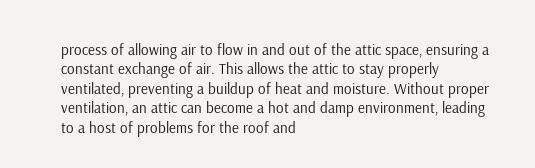process of allowing air to flow in and out of the attic space, ensuring a constant exchange of air. This allows the attic to stay properly ventilated, preventing a buildup of heat and moisture. Without proper ventilation, an attic can become a hot and damp environment, leading to a host of problems for the roof and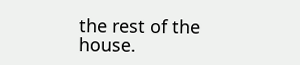the rest of the house.